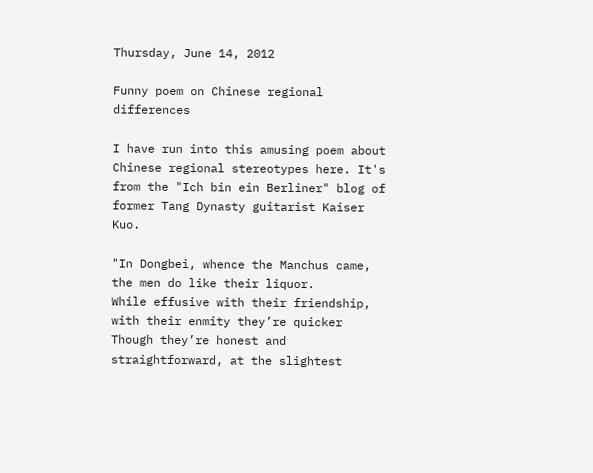Thursday, June 14, 2012

Funny poem on Chinese regional differences

I have run into this amusing poem about Chinese regional stereotypes here. It's from the "Ich bin ein Berliner" blog of former Tang Dynasty guitarist Kaiser Kuo.

"In Dongbei, whence the Manchus came, the men do like their liquor.
While effusive with their friendship, with their enmity they’re quicker
Though they’re honest and straightforward, at the slightest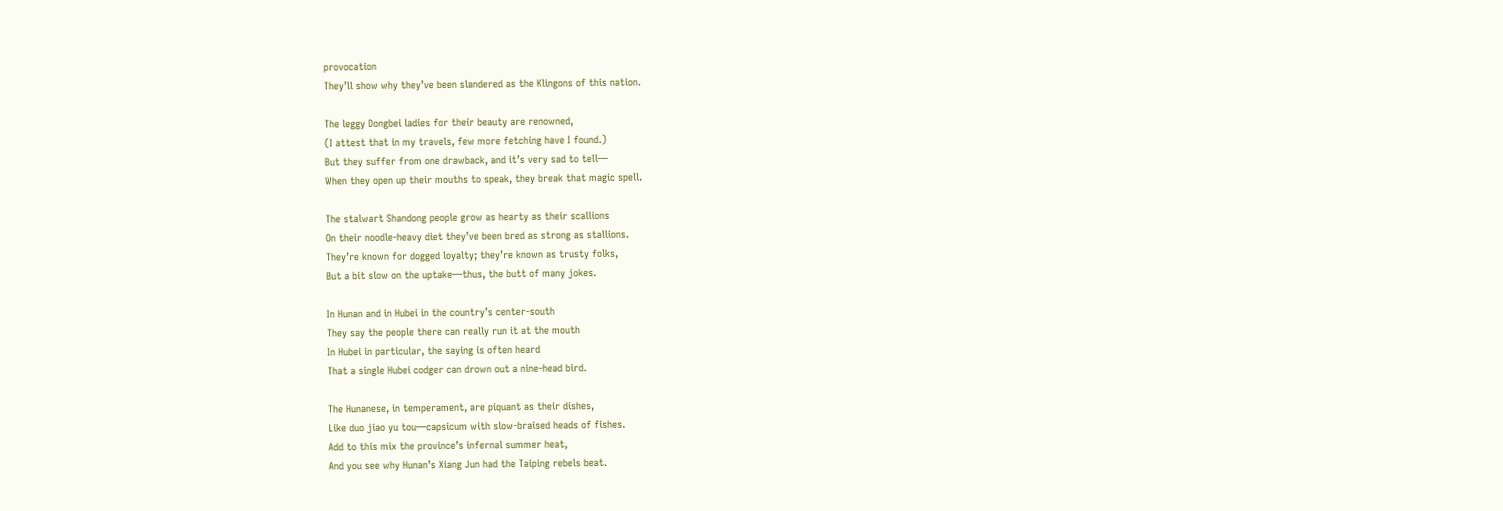provocation
They’ll show why they’ve been slandered as the Klingons of this nation.

The leggy Dongbei ladies for their beauty are renowned,
(I attest that in my travels, few more fetching have I found.)
But they suffer from one drawback, and it’s very sad to tell—
When they open up their mouths to speak, they break that magic spell.

The stalwart Shandong people grow as hearty as their scallions
On their noodle-heavy diet they’ve been bred as strong as stallions.
They’re known for dogged loyalty; they’re known as trusty folks,
But a bit slow on the uptake—thus, the butt of many jokes.

In Hunan and in Hubei in the country’s center-south
They say the people there can really run it at the mouth
In Hubei in particular, the saying is often heard
That a single Hubei codger can drown out a nine-head bird.

The Hunanese, in temperament, are piquant as their dishes,
Like duo jiao yu tou—capsicum with slow-braised heads of fishes.
Add to this mix the province’s infernal summer heat,
And you see why Hunan’s Xiang Jun had the Taiping rebels beat.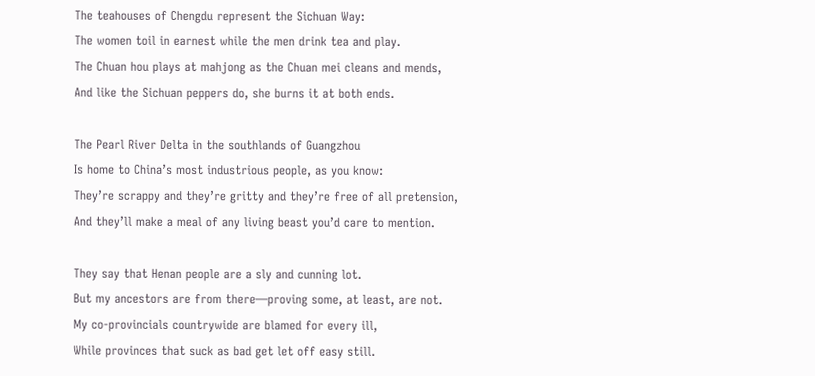The teahouses of Chengdu represent the Sichuan Way:
The women toil in earnest while the men drink tea and play.
The Chuan hou plays at mahjong as the Chuan mei cleans and mends,
And like the Sichuan peppers do, she burns it at both ends.

The Pearl River Delta in the southlands of Guangzhou
Is home to China’s most industrious people, as you know:
They’re scrappy and they’re gritty and they’re free of all pretension,
And they’ll make a meal of any living beast you’d care to mention.

They say that Henan people are a sly and cunning lot.
But my ancestors are from there—proving some, at least, are not.
My co-provincials countrywide are blamed for every ill,
While provinces that suck as bad get let off easy still.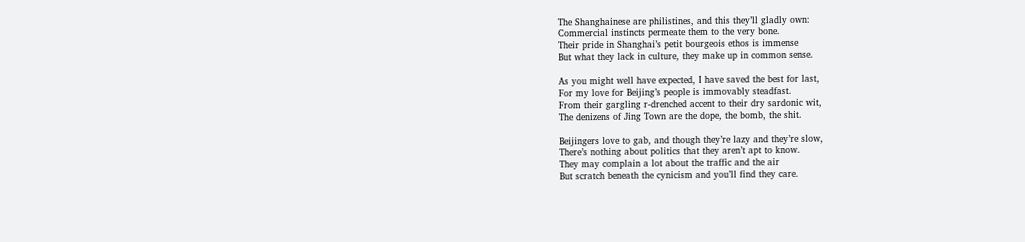The Shanghainese are philistines, and this they’ll gladly own:
Commercial instincts permeate them to the very bone.
Their pride in Shanghai’s petit bourgeois ethos is immense
But what they lack in culture, they make up in common sense.

As you might well have expected, I have saved the best for last,
For my love for Beijing’s people is immovably steadfast.
From their gargling r-drenched accent to their dry sardonic wit,
The denizens of Jing Town are the dope, the bomb, the shit.

Beijingers love to gab, and though they’re lazy and they’re slow,
There’s nothing about politics that they aren’t apt to know.
They may complain a lot about the traffic and the air
But scratch beneath the cynicism and you’ll find they care.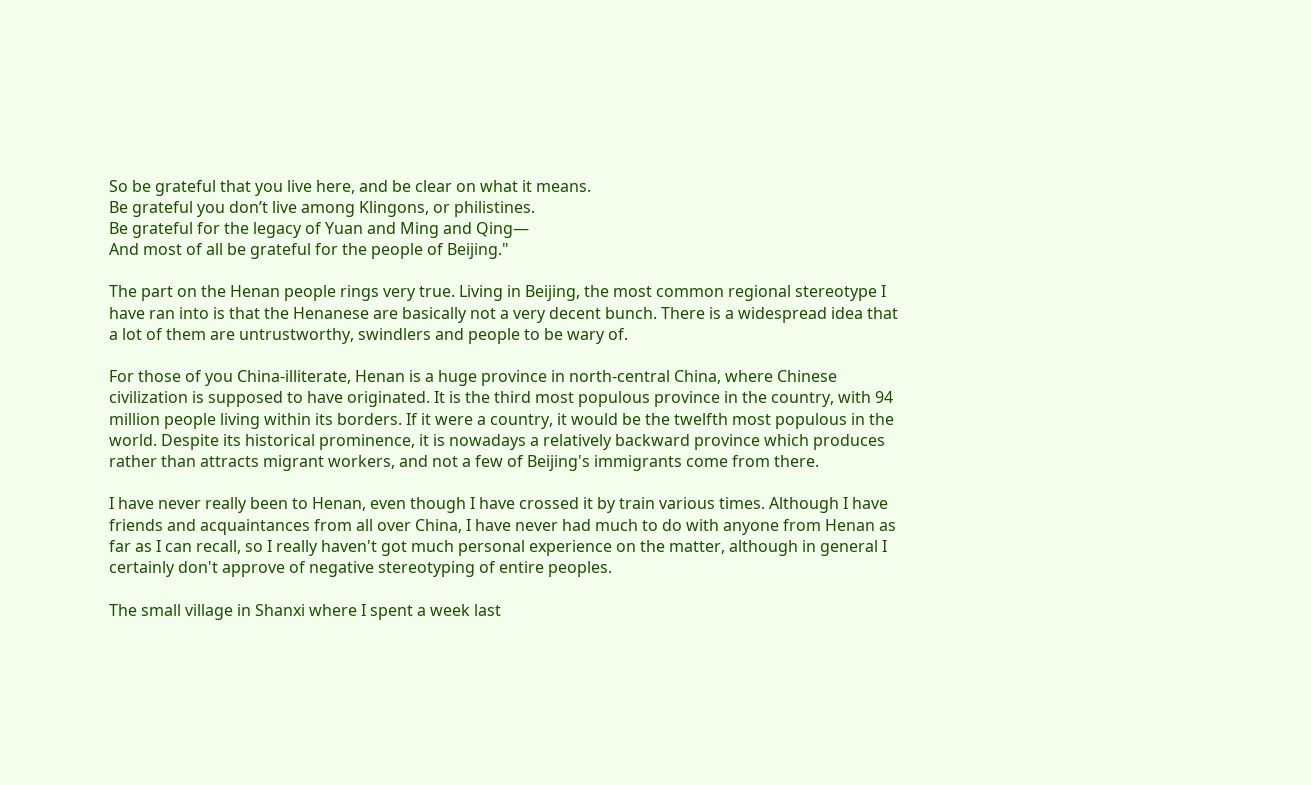So be grateful that you live here, and be clear on what it means.
Be grateful you don’t live among Klingons, or philistines.
Be grateful for the legacy of Yuan and Ming and Qing—
And most of all be grateful for the people of Beijing."

The part on the Henan people rings very true. Living in Beijing, the most common regional stereotype I have ran into is that the Henanese are basically not a very decent bunch. There is a widespread idea that a lot of them are untrustworthy, swindlers and people to be wary of.

For those of you China-illiterate, Henan is a huge province in north-central China, where Chinese civilization is supposed to have originated. It is the third most populous province in the country, with 94 million people living within its borders. If it were a country, it would be the twelfth most populous in the world. Despite its historical prominence, it is nowadays a relatively backward province which produces rather than attracts migrant workers, and not a few of Beijing's immigrants come from there.

I have never really been to Henan, even though I have crossed it by train various times. Although I have friends and acquaintances from all over China, I have never had much to do with anyone from Henan as far as I can recall, so I really haven't got much personal experience on the matter, although in general I certainly don't approve of negative stereotyping of entire peoples.

The small village in Shanxi where I spent a week last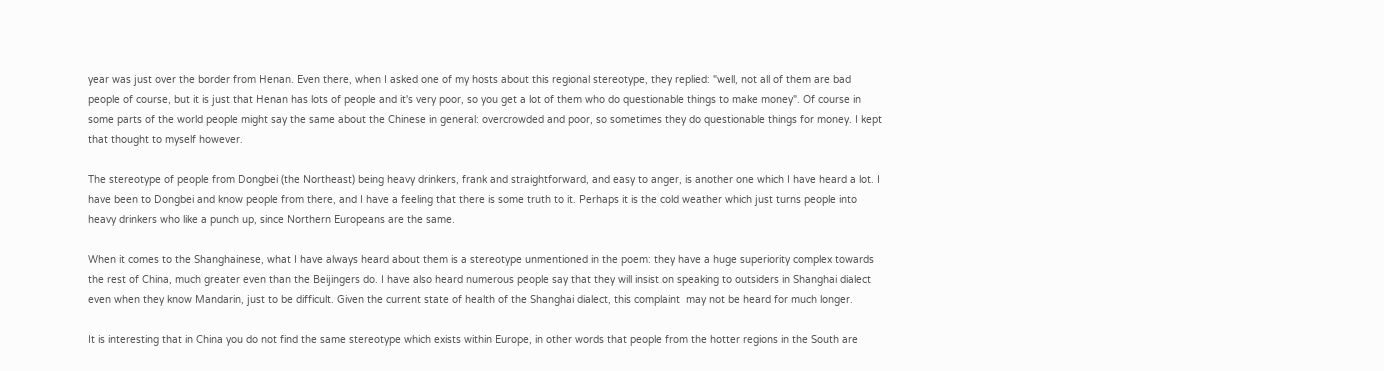year was just over the border from Henan. Even there, when I asked one of my hosts about this regional stereotype, they replied: "well, not all of them are bad people of course, but it is just that Henan has lots of people and it's very poor, so you get a lot of them who do questionable things to make money". Of course in some parts of the world people might say the same about the Chinese in general: overcrowded and poor, so sometimes they do questionable things for money. I kept that thought to myself however.

The stereotype of people from Dongbei (the Northeast) being heavy drinkers, frank and straightforward, and easy to anger, is another one which I have heard a lot. I have been to Dongbei and know people from there, and I have a feeling that there is some truth to it. Perhaps it is the cold weather which just turns people into heavy drinkers who like a punch up, since Northern Europeans are the same.

When it comes to the Shanghainese, what I have always heard about them is a stereotype unmentioned in the poem: they have a huge superiority complex towards the rest of China, much greater even than the Beijingers do. I have also heard numerous people say that they will insist on speaking to outsiders in Shanghai dialect even when they know Mandarin, just to be difficult. Given the current state of health of the Shanghai dialect, this complaint  may not be heard for much longer.

It is interesting that in China you do not find the same stereotype which exists within Europe, in other words that people from the hotter regions in the South are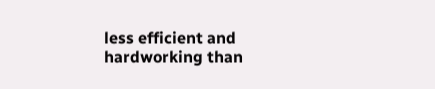less efficient and hardworking than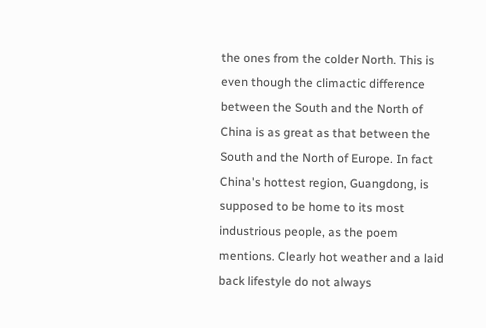the ones from the colder North. This is even though the climactic difference between the South and the North of China is as great as that between the South and the North of Europe. In fact China's hottest region, Guangdong, is supposed to be home to its most industrious people, as the poem mentions. Clearly hot weather and a laid back lifestyle do not always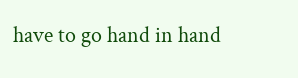have to go hand in hand